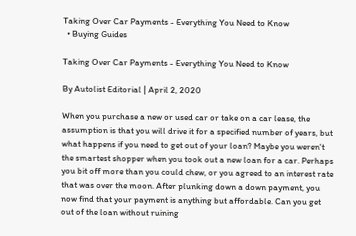Taking Over Car Payments - Everything You Need to Know
  • Buying Guides

Taking Over Car Payments - Everything You Need to Know

By Autolist Editorial | April 2, 2020

When you purchase a new or used car or take on a car lease, the assumption is that you will drive it for a specified number of years, but what happens if you need to get out of your loan? Maybe you weren't the smartest shopper when you took out a new loan for a car. Perhaps you bit off more than you could chew, or you agreed to an interest rate that was over the moon. After plunking down a down payment, you now find that your payment is anything but affordable. Can you get out of the loan without ruining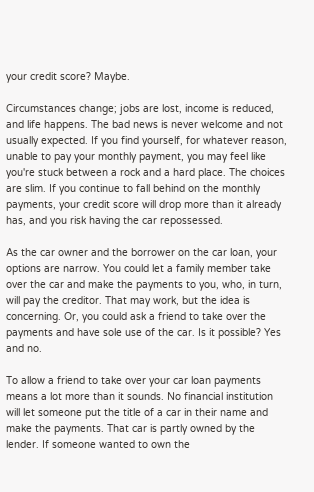your credit score? Maybe.

Circumstances change; jobs are lost, income is reduced, and life happens. The bad news is never welcome and not usually expected. If you find yourself, for whatever reason, unable to pay your monthly payment, you may feel like you're stuck between a rock and a hard place. The choices are slim. If you continue to fall behind on the monthly payments, your credit score will drop more than it already has, and you risk having the car repossessed.

As the car owner and the borrower on the car loan, your options are narrow. You could let a family member take over the car and make the payments to you, who, in turn, will pay the creditor. That may work, but the idea is concerning. Or, you could ask a friend to take over the payments and have sole use of the car. Is it possible? Yes and no.

To allow a friend to take over your car loan payments means a lot more than it sounds. No financial institution will let someone put the title of a car in their name and make the payments. That car is partly owned by the lender. If someone wanted to own the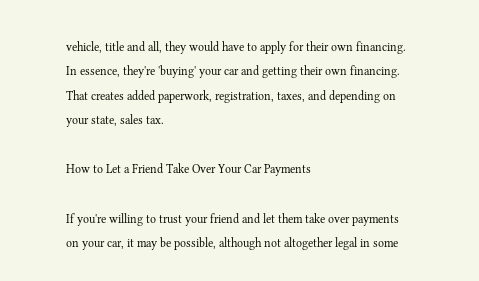vehicle, title and all, they would have to apply for their own financing. In essence, they're 'buying' your car and getting their own financing. That creates added paperwork, registration, taxes, and depending on your state, sales tax.

How to Let a Friend Take Over Your Car Payments

If you're willing to trust your friend and let them take over payments on your car, it may be possible, although not altogether legal in some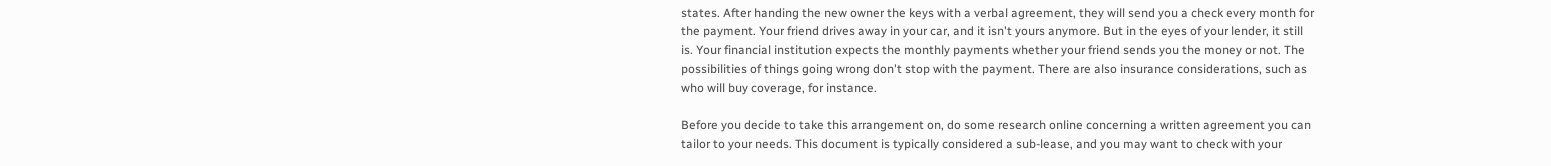states. After handing the new owner the keys with a verbal agreement, they will send you a check every month for the payment. Your friend drives away in your car, and it isn't yours anymore. But in the eyes of your lender, it still is. Your financial institution expects the monthly payments whether your friend sends you the money or not. The possibilities of things going wrong don't stop with the payment. There are also insurance considerations, such as who will buy coverage, for instance.

Before you decide to take this arrangement on, do some research online concerning a written agreement you can tailor to your needs. This document is typically considered a sub-lease, and you may want to check with your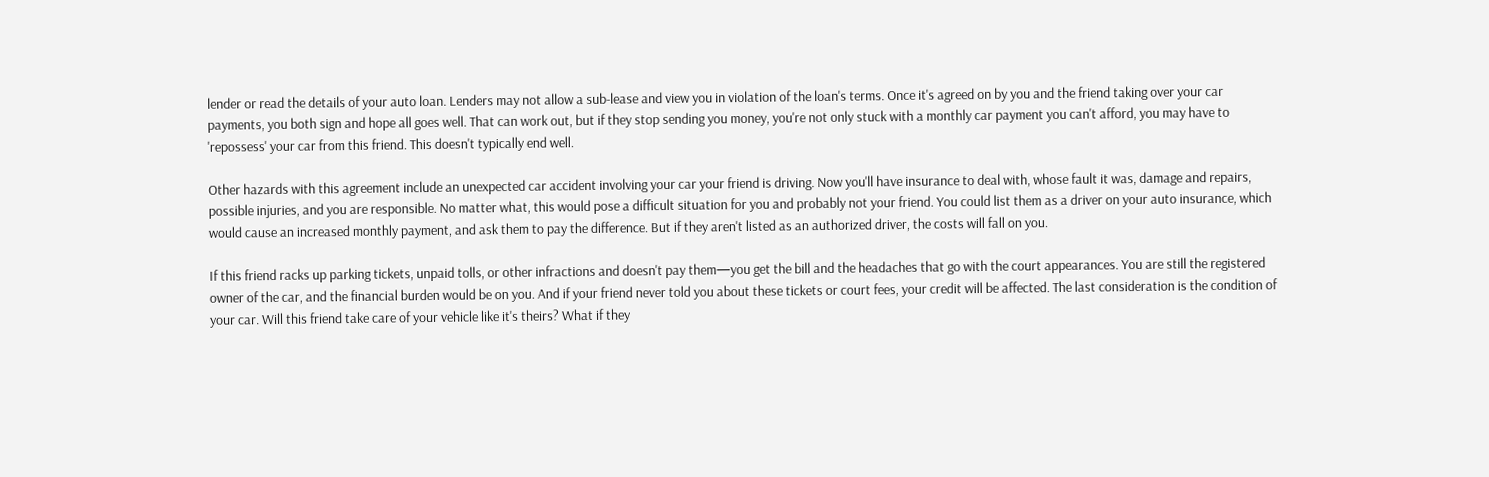lender or read the details of your auto loan. Lenders may not allow a sub-lease and view you in violation of the loan's terms. Once it's agreed on by you and the friend taking over your car payments, you both sign and hope all goes well. That can work out, but if they stop sending you money, you're not only stuck with a monthly car payment you can't afford, you may have to 'repossess' your car from this friend. This doesn't typically end well.

Other hazards with this agreement include an unexpected car accident involving your car your friend is driving. Now you'll have insurance to deal with, whose fault it was, damage and repairs, possible injuries, and you are responsible. No matter what, this would pose a difficult situation for you and probably not your friend. You could list them as a driver on your auto insurance, which would cause an increased monthly payment, and ask them to pay the difference. But if they aren't listed as an authorized driver, the costs will fall on you.

If this friend racks up parking tickets, unpaid tolls, or other infractions and doesn't pay them—you get the bill and the headaches that go with the court appearances. You are still the registered owner of the car, and the financial burden would be on you. And if your friend never told you about these tickets or court fees, your credit will be affected. The last consideration is the condition of your car. Will this friend take care of your vehicle like it's theirs? What if they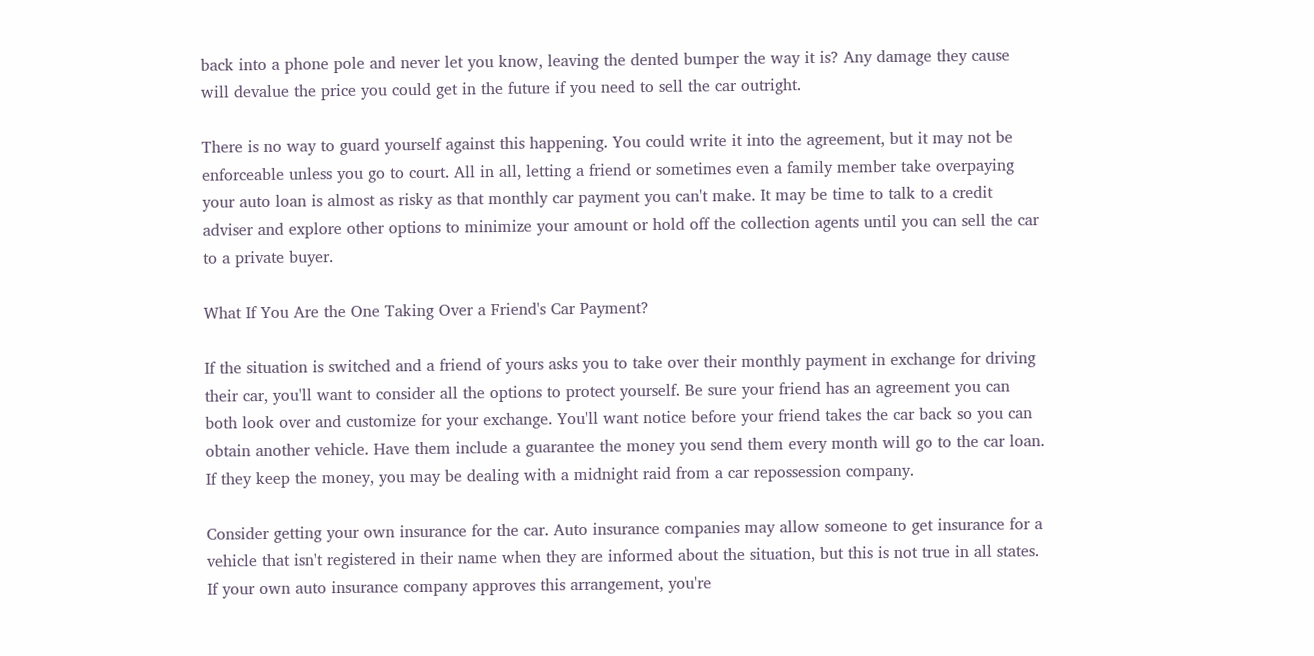back into a phone pole and never let you know, leaving the dented bumper the way it is? Any damage they cause will devalue the price you could get in the future if you need to sell the car outright.

There is no way to guard yourself against this happening. You could write it into the agreement, but it may not be enforceable unless you go to court. All in all, letting a friend or sometimes even a family member take overpaying your auto loan is almost as risky as that monthly car payment you can't make. It may be time to talk to a credit adviser and explore other options to minimize your amount or hold off the collection agents until you can sell the car to a private buyer.

What If You Are the One Taking Over a Friend's Car Payment?

If the situation is switched and a friend of yours asks you to take over their monthly payment in exchange for driving their car, you'll want to consider all the options to protect yourself. Be sure your friend has an agreement you can both look over and customize for your exchange. You'll want notice before your friend takes the car back so you can obtain another vehicle. Have them include a guarantee the money you send them every month will go to the car loan. If they keep the money, you may be dealing with a midnight raid from a car repossession company.

Consider getting your own insurance for the car. Auto insurance companies may allow someone to get insurance for a vehicle that isn't registered in their name when they are informed about the situation, but this is not true in all states. If your own auto insurance company approves this arrangement, you're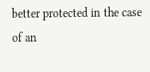better protected in the case of an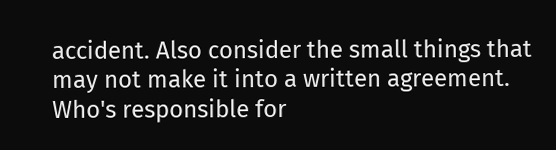accident. Also consider the small things that may not make it into a written agreement. Who's responsible for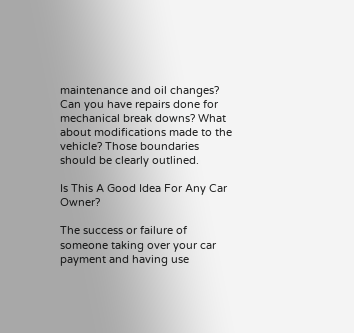maintenance and oil changes? Can you have repairs done for mechanical break downs? What about modifications made to the vehicle? Those boundaries should be clearly outlined.

Is This A Good Idea For Any Car Owner?

The success or failure of someone taking over your car payment and having use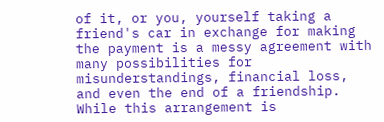of it, or you, yourself taking a friend's car in exchange for making the payment is a messy agreement with many possibilities for misunderstandings, financial loss, and even the end of a friendship. While this arrangement is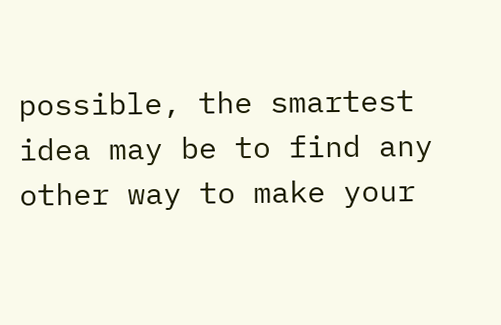possible, the smartest idea may be to find any other way to make your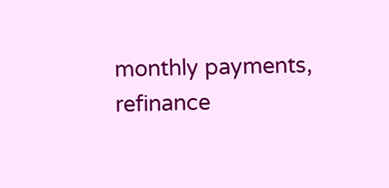monthly payments, refinance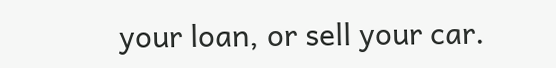your loan, or sell your car.